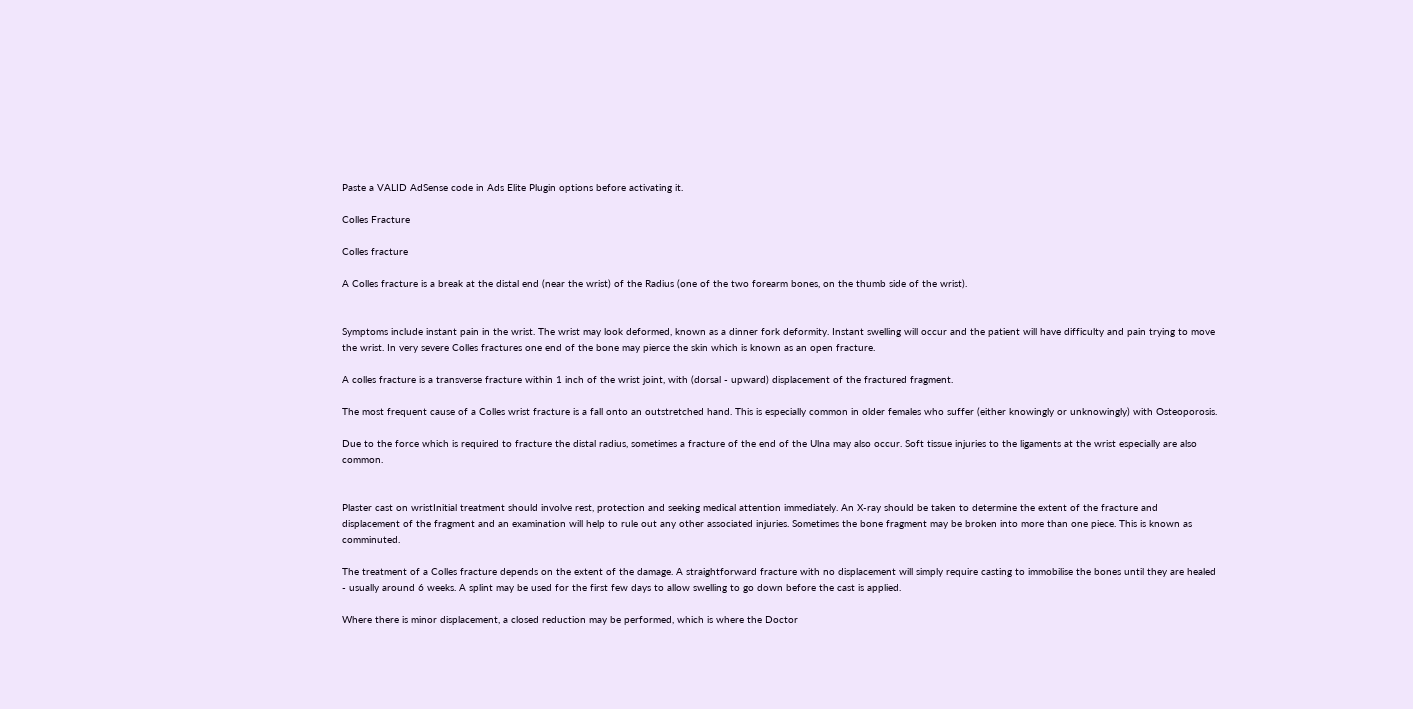Paste a VALID AdSense code in Ads Elite Plugin options before activating it.

Colles Fracture

Colles fracture

A Colles fracture is a break at the distal end (near the wrist) of the Radius (one of the two forearm bones, on the thumb side of the wrist).


Symptoms include instant pain in the wrist. The wrist may look deformed, known as a dinner fork deformity. Instant swelling will occur and the patient will have difficulty and pain trying to move the wrist. In very severe Colles fractures one end of the bone may pierce the skin which is known as an open fracture.

A colles fracture is a transverse fracture within 1 inch of the wrist joint, with (dorsal - upward) displacement of the fractured fragment.

The most frequent cause of a Colles wrist fracture is a fall onto an outstretched hand. This is especially common in older females who suffer (either knowingly or unknowingly) with Osteoporosis.

Due to the force which is required to fracture the distal radius, sometimes a fracture of the end of the Ulna may also occur. Soft tissue injuries to the ligaments at the wrist especially are also common.


Plaster cast on wristInitial treatment should involve rest, protection and seeking medical attention immediately. An X-ray should be taken to determine the extent of the fracture and displacement of the fragment and an examination will help to rule out any other associated injuries. Sometimes the bone fragment may be broken into more than one piece. This is known as comminuted.

The treatment of a Colles fracture depends on the extent of the damage. A straightforward fracture with no displacement will simply require casting to immobilise the bones until they are healed - usually around 6 weeks. A splint may be used for the first few days to allow swelling to go down before the cast is applied.

Where there is minor displacement, a closed reduction may be performed, which is where the Doctor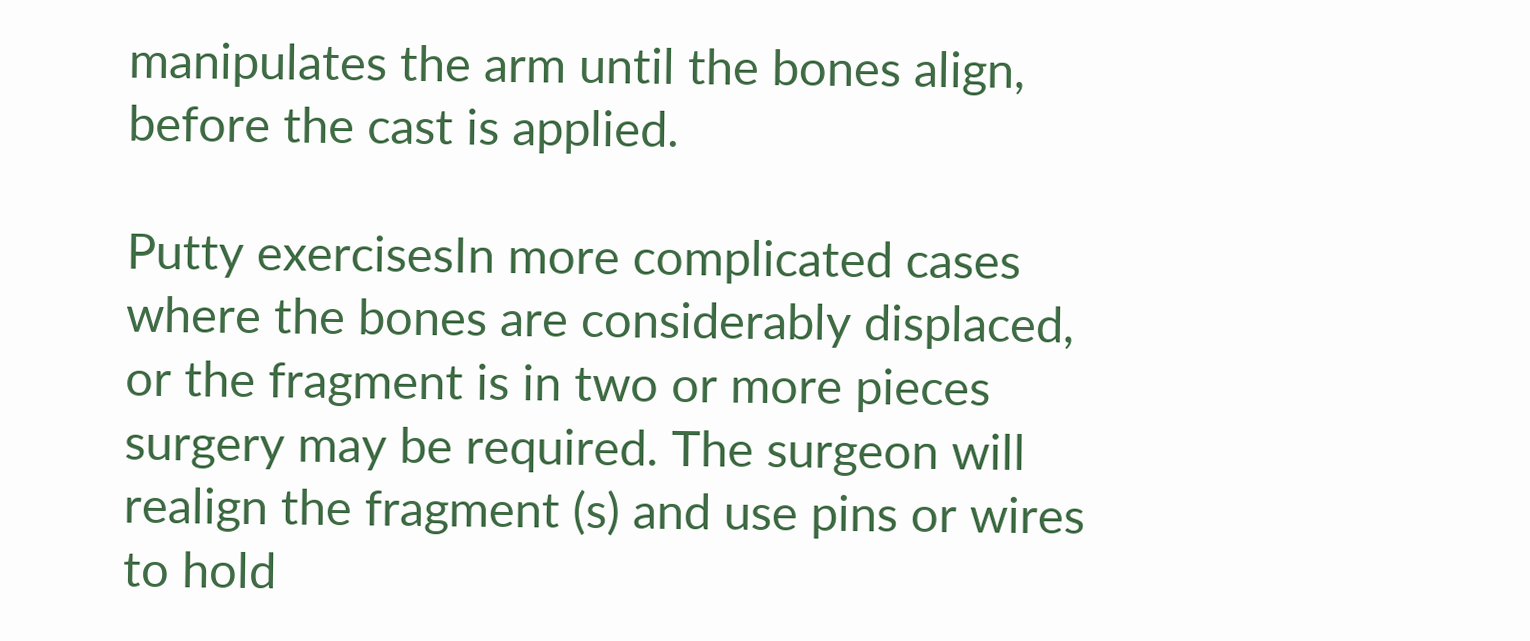manipulates the arm until the bones align, before the cast is applied.

Putty exercisesIn more complicated cases where the bones are considerably displaced, or the fragment is in two or more pieces surgery may be required. The surgeon will realign the fragment (s) and use pins or wires to hold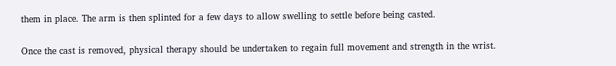them in place. The arm is then splinted for a few days to allow swelling to settle before being casted.

Once the cast is removed, physical therapy should be undertaken to regain full movement and strength in the wrist.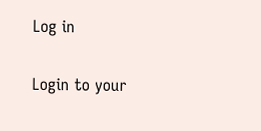Log in

Login to your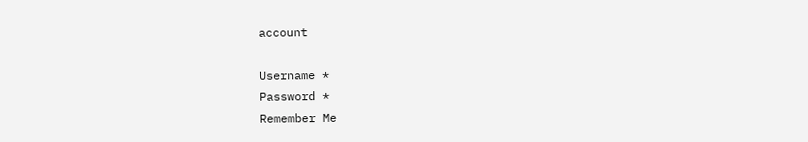account

Username *
Password *
Remember Me